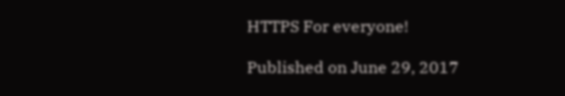HTTPS For everyone!

Published on June 29, 2017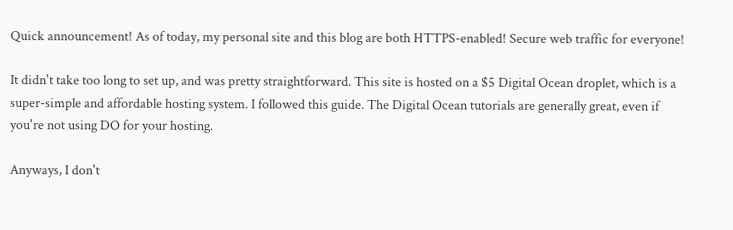Quick announcement! As of today, my personal site and this blog are both HTTPS-enabled! Secure web traffic for everyone!

It didn't take too long to set up, and was pretty straightforward. This site is hosted on a $5 Digital Ocean droplet, which is a super-simple and affordable hosting system. I followed this guide. The Digital Ocean tutorials are generally great, even if you're not using DO for your hosting.

Anyways, I don't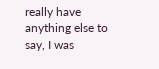really have anything else to say, I was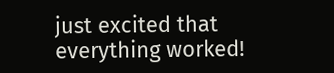just excited that everything worked!